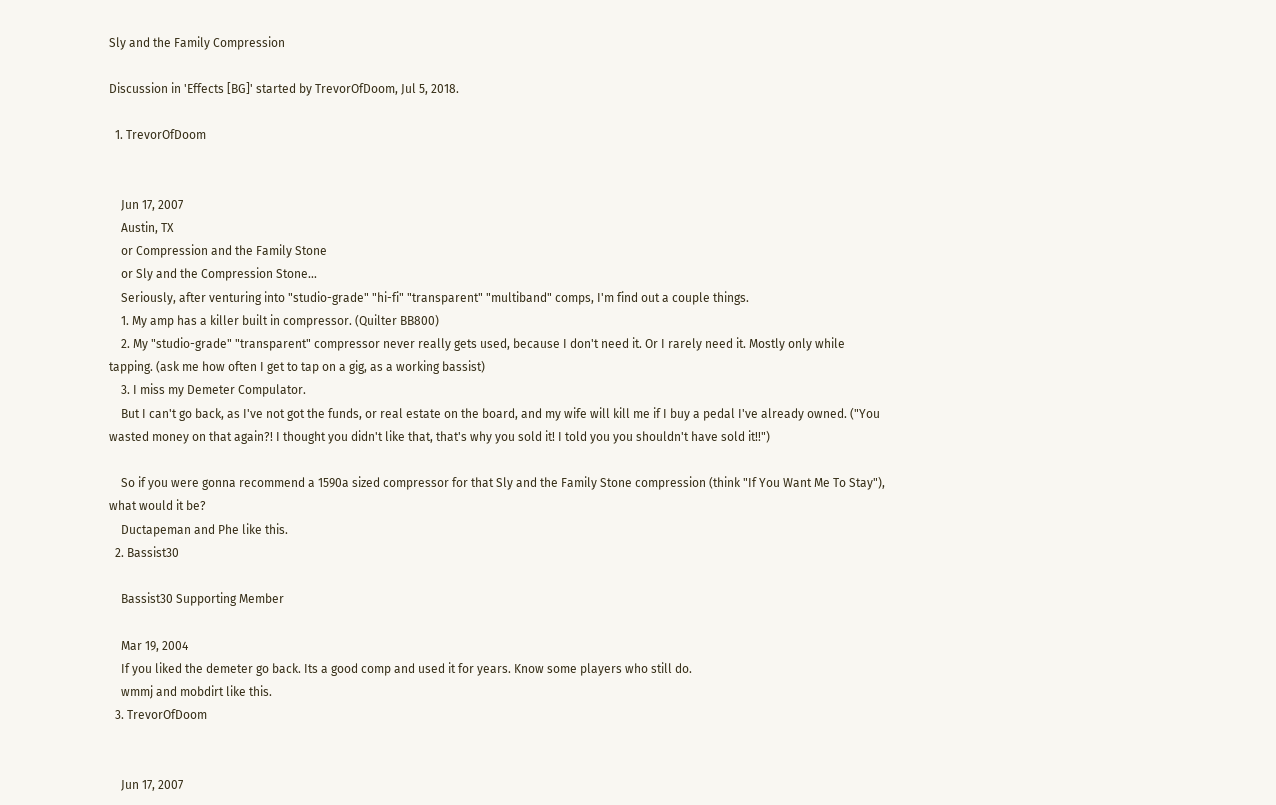Sly and the Family Compression

Discussion in 'Effects [BG]' started by TrevorOfDoom, Jul 5, 2018.

  1. TrevorOfDoom


    Jun 17, 2007
    Austin, TX
    or Compression and the Family Stone
    or Sly and the Compression Stone...
    Seriously, after venturing into "studio-grade" "hi-fi" "transparent" "multiband" comps, I'm find out a couple things.
    1. My amp has a killer built in compressor. (Quilter BB800)
    2. My "studio-grade" "transparent" compressor never really gets used, because I don't need it. Or I rarely need it. Mostly only while tapping. (ask me how often I get to tap on a gig, as a working bassist)
    3. I miss my Demeter Compulator.
    But I can't go back, as I've not got the funds, or real estate on the board, and my wife will kill me if I buy a pedal I've already owned. ("You wasted money on that again?! I thought you didn't like that, that's why you sold it! I told you you shouldn't have sold it!!")

    So if you were gonna recommend a 1590a sized compressor for that Sly and the Family Stone compression (think "If You Want Me To Stay"), what would it be?
    Ductapeman and Phe like this.
  2. Bassist30

    Bassist30 Supporting Member

    Mar 19, 2004
    If you liked the demeter go back. Its a good comp and used it for years. Know some players who still do.
    wmmj and mobdirt like this.
  3. TrevorOfDoom


    Jun 17, 2007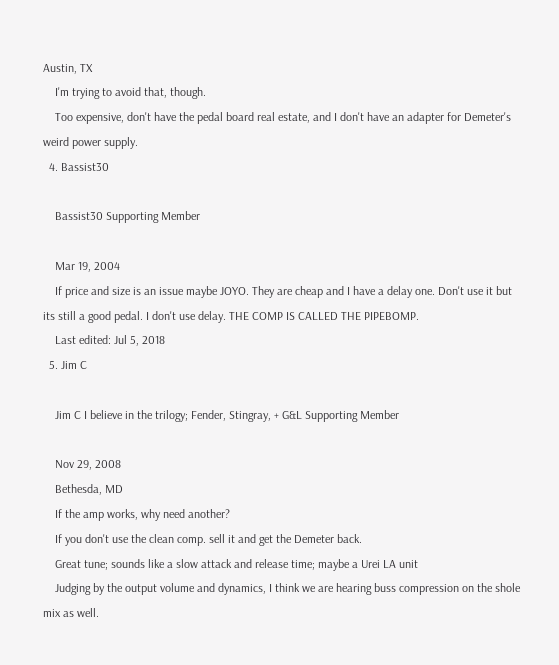Austin, TX
    I'm trying to avoid that, though.
    Too expensive, don't have the pedal board real estate, and I don't have an adapter for Demeter's weird power supply.
  4. Bassist30

    Bassist30 Supporting Member

    Mar 19, 2004
    If price and size is an issue maybe JOYO. They are cheap and I have a delay one. Don't use it but its still a good pedal. I don't use delay. THE COMP IS CALLED THE PIPEBOMP.
    Last edited: Jul 5, 2018
  5. Jim C

    Jim C I believe in the trilogy; Fender, Stingray, + G&L Supporting Member

    Nov 29, 2008
    Bethesda, MD
    If the amp works, why need another?
    If you don't use the clean comp. sell it and get the Demeter back.
    Great tune; sounds like a slow attack and release time; maybe a Urei LA unit
    Judging by the output volume and dynamics, I think we are hearing buss compression on the shole mix as well.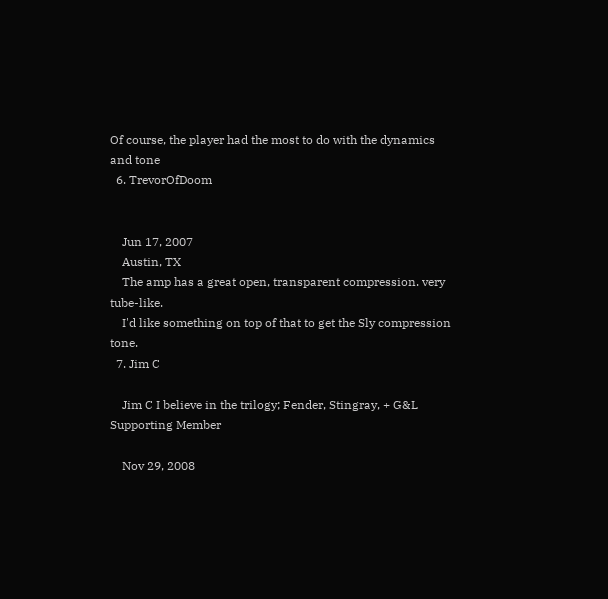Of course, the player had the most to do with the dynamics and tone
  6. TrevorOfDoom


    Jun 17, 2007
    Austin, TX
    The amp has a great open, transparent compression. very tube-like.
    I'd like something on top of that to get the Sly compression tone.
  7. Jim C

    Jim C I believe in the trilogy; Fender, Stingray, + G&L Supporting Member

    Nov 29, 2008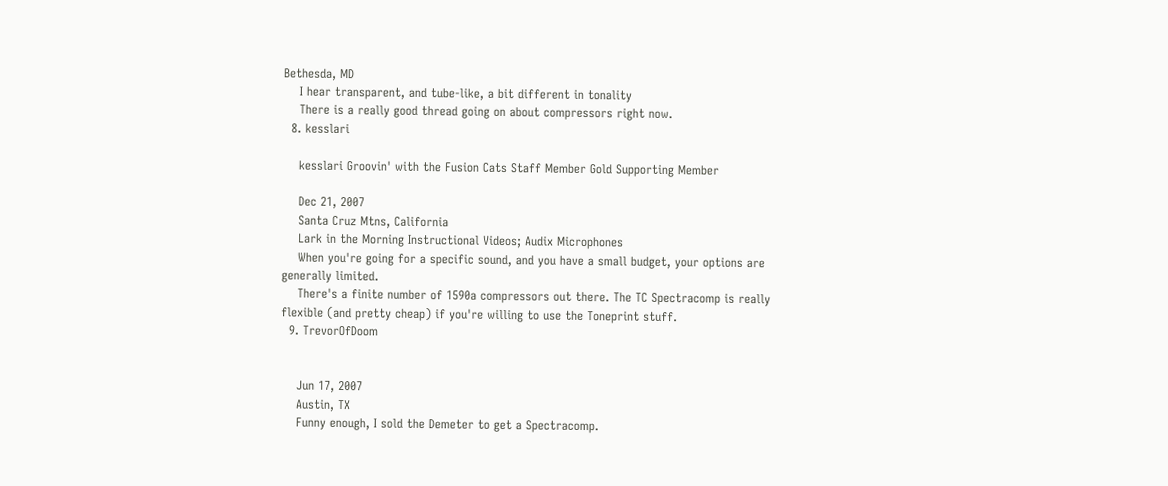Bethesda, MD
    I hear transparent, and tube-like, a bit different in tonality
    There is a really good thread going on about compressors right now.
  8. kesslari

    kesslari Groovin' with the Fusion Cats Staff Member Gold Supporting Member

    Dec 21, 2007
    Santa Cruz Mtns, California
    Lark in the Morning Instructional Videos; Audix Microphones
    When you're going for a specific sound, and you have a small budget, your options are generally limited.
    There's a finite number of 1590a compressors out there. The TC Spectracomp is really flexible (and pretty cheap) if you're willing to use the Toneprint stuff.
  9. TrevorOfDoom


    Jun 17, 2007
    Austin, TX
    Funny enough, I sold the Demeter to get a Spectracomp.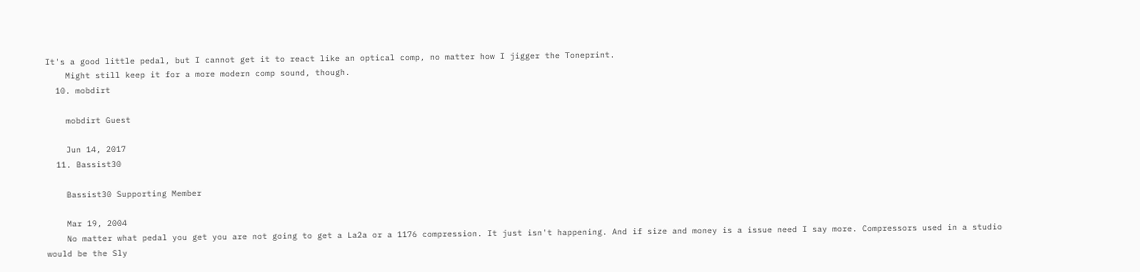It's a good little pedal, but I cannot get it to react like an optical comp, no matter how I jigger the Toneprint.
    Might still keep it for a more modern comp sound, though.
  10. mobdirt

    mobdirt Guest

    Jun 14, 2017
  11. Bassist30

    Bassist30 Supporting Member

    Mar 19, 2004
    No matter what pedal you get you are not going to get a La2a or a 1176 compression. It just isn't happening. And if size and money is a issue need I say more. Compressors used in a studio would be the Sly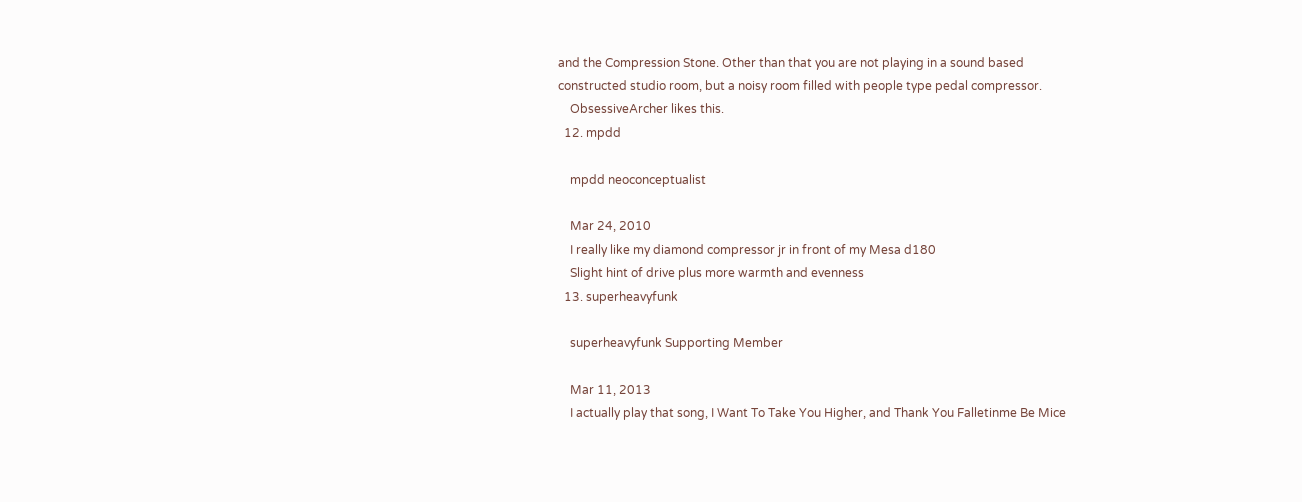and the Compression Stone. Other than that you are not playing in a sound based constructed studio room, but a noisy room filled with people type pedal compressor.
    ObsessiveArcher likes this.
  12. mpdd

    mpdd neoconceptualist

    Mar 24, 2010
    I really like my diamond compressor jr in front of my Mesa d180
    Slight hint of drive plus more warmth and evenness
  13. superheavyfunk

    superheavyfunk Supporting Member

    Mar 11, 2013
    I actually play that song, I Want To Take You Higher, and Thank You Falletinme Be Mice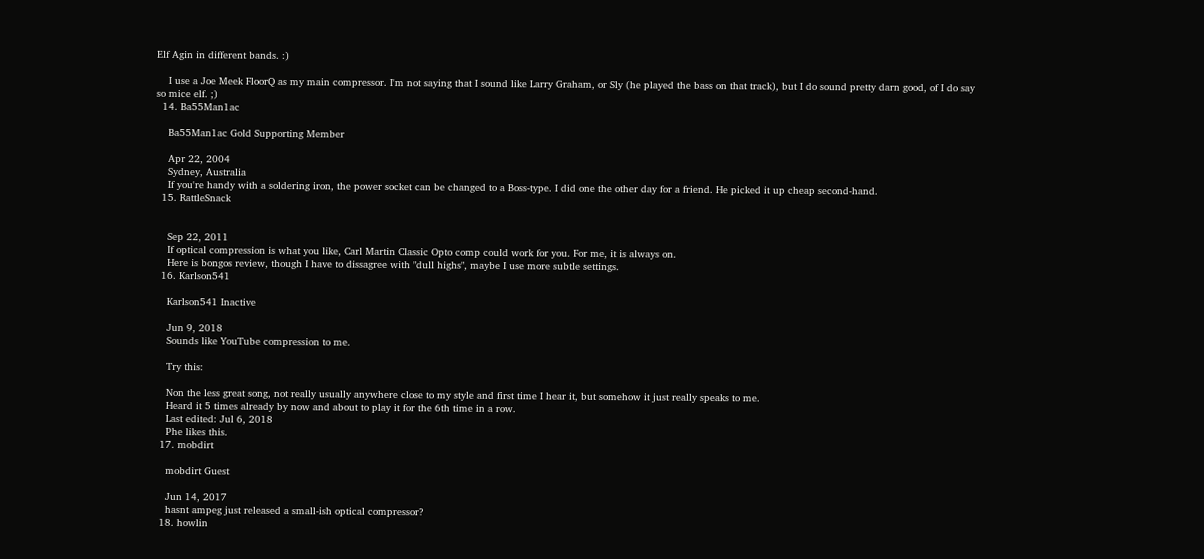Elf Agin in different bands. :)

    I use a Joe Meek FloorQ as my main compressor. I'm not saying that I sound like Larry Graham, or Sly (he played the bass on that track), but I do sound pretty darn good, of I do say so mice elf. ;)
  14. Ba55Man1ac

    Ba55Man1ac Gold Supporting Member

    Apr 22, 2004
    Sydney, Australia
    If you're handy with a soldering iron, the power socket can be changed to a Boss-type. I did one the other day for a friend. He picked it up cheap second-hand.
  15. RattleSnack


    Sep 22, 2011
    If optical compression is what you like, Carl Martin Classic Opto comp could work for you. For me, it is always on.
    Here is bongos review, though I have to dissagree with "dull highs", maybe I use more subtle settings.
  16. Karlson541

    Karlson541 Inactive

    Jun 9, 2018
    Sounds like YouTube compression to me.

    Try this:

    Non the less great song, not really usually anywhere close to my style and first time I hear it, but somehow it just really speaks to me.
    Heard it 5 times already by now and about to play it for the 6th time in a row.
    Last edited: Jul 6, 2018
    Phe likes this.
  17. mobdirt

    mobdirt Guest

    Jun 14, 2017
    hasnt ampeg just released a small-ish optical compressor?
  18. howlin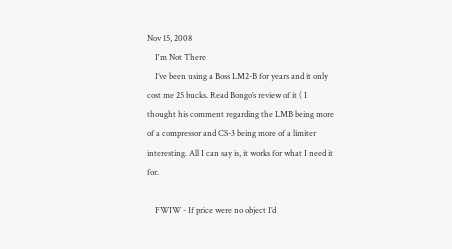Nov 15, 2008
    I'm Not There
    I’ve been using a Boss LM2-B for years and it only cost me 25 bucks. Read Bongo’s review of it ( I thought his comment regarding the LMB being more of a compressor and CS-3 being more of a limiter interesting. All I can say is, it works for what I need it for.

    FWIW - If price were no object I’d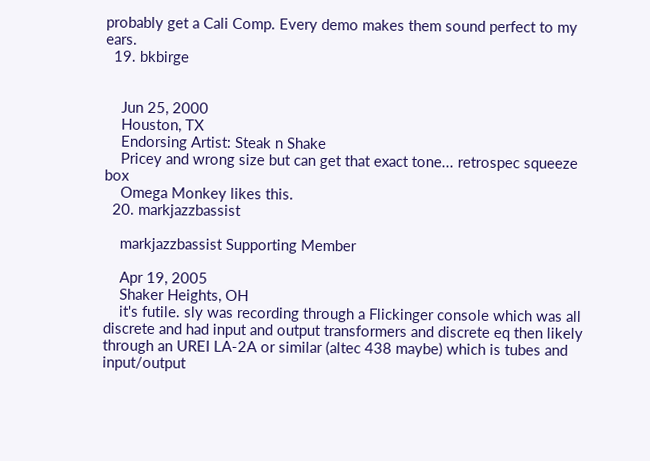probably get a Cali Comp. Every demo makes them sound perfect to my ears.
  19. bkbirge


    Jun 25, 2000
    Houston, TX
    Endorsing Artist: Steak n Shake
    Pricey and wrong size but can get that exact tone... retrospec squeeze box
    Omega Monkey likes this.
  20. markjazzbassist

    markjazzbassist Supporting Member

    Apr 19, 2005
    Shaker Heights, OH
    it's futile. sly was recording through a Flickinger console which was all discrete and had input and output transformers and discrete eq then likely through an UREI LA-2A or similar (altec 438 maybe) which is tubes and input/output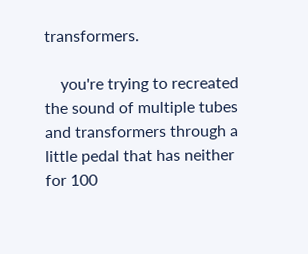transformers.

    you're trying to recreated the sound of multiple tubes and transformers through a little pedal that has neither for 100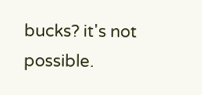bucks? it's not possible.